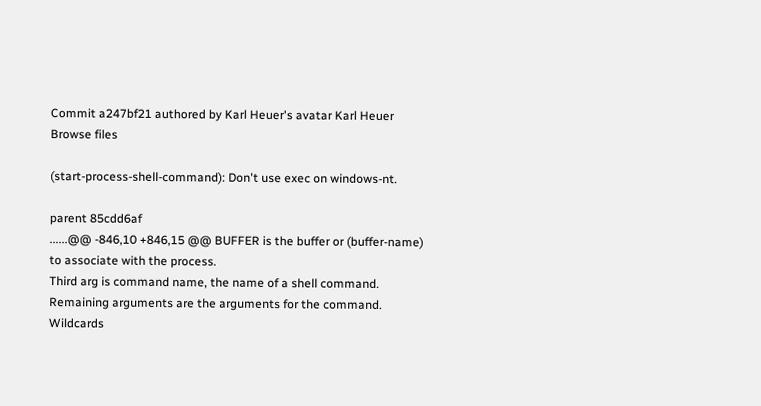Commit a247bf21 authored by Karl Heuer's avatar Karl Heuer
Browse files

(start-process-shell-command): Don't use exec on windows-nt.

parent 85cdd6af
......@@ -846,10 +846,15 @@ BUFFER is the buffer or (buffer-name) to associate with the process.
Third arg is command name, the name of a shell command.
Remaining arguments are the arguments for the command.
Wildcards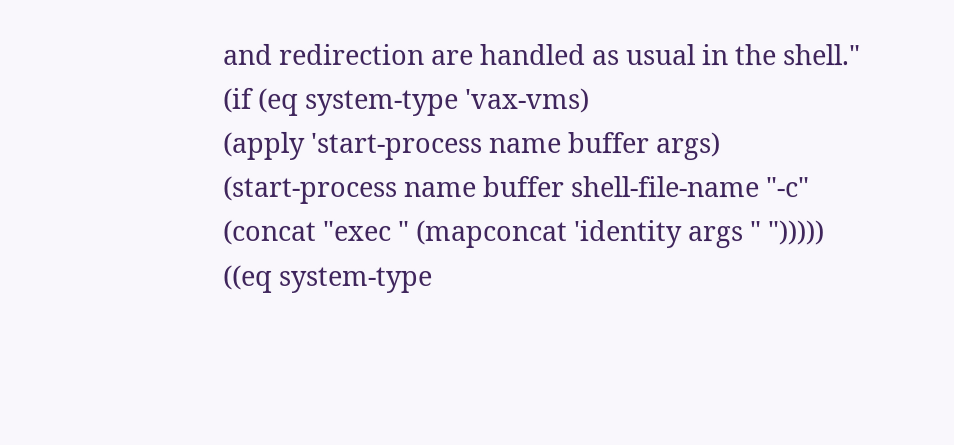and redirection are handled as usual in the shell."
(if (eq system-type 'vax-vms)
(apply 'start-process name buffer args)
(start-process name buffer shell-file-name "-c"
(concat "exec " (mapconcat 'identity args " ")))))
((eq system-type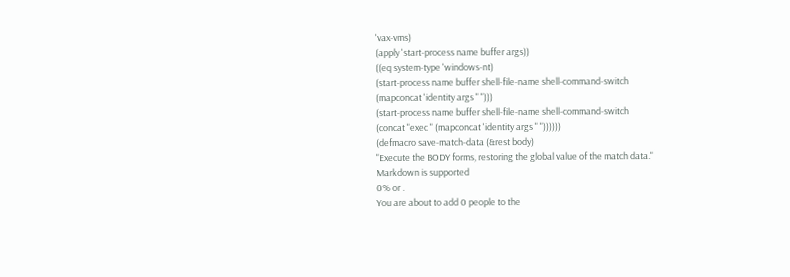'vax-vms)
(apply 'start-process name buffer args))
((eq system-type 'windows-nt)
(start-process name buffer shell-file-name shell-command-switch
(mapconcat 'identity args " ")))
(start-process name buffer shell-file-name shell-command-switch
(concat "exec " (mapconcat 'identity args " "))))))
(defmacro save-match-data (&rest body)
"Execute the BODY forms, restoring the global value of the match data."
Markdown is supported
0% or .
You are about to add 0 people to the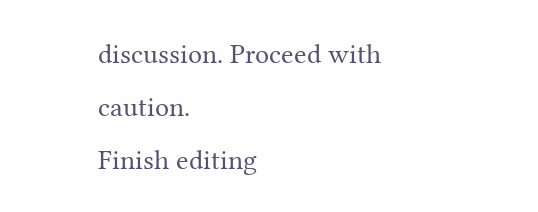discussion. Proceed with caution.
Finish editing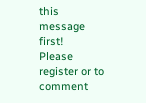this message first!
Please register or to comment